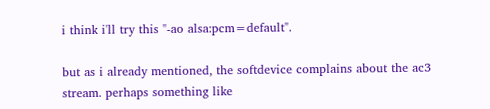i think i'll try this "-ao alsa:pcm=default".

but as i already mentioned, the softdevice complains about the ac3
stream. perhaps something like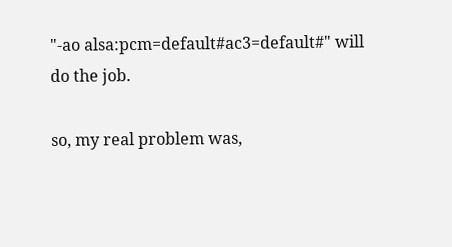"-ao alsa:pcm=default#ac3=default#" will
do the job.

so, my real problem was,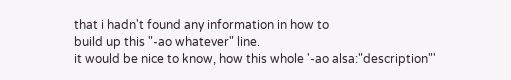that i hadn't found any information in how to
build up this "-ao whatever" line.
it would be nice to know, how this whole '-ao alsa:"description"'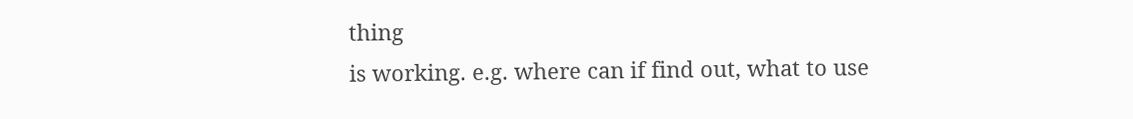thing
is working. e.g. where can if find out, what to use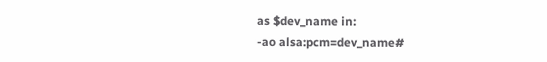as $dev_name in:
-ao alsa:pcm=dev_name#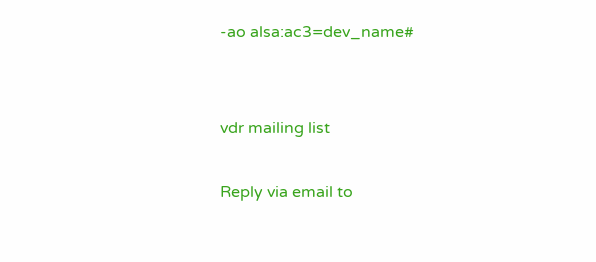-ao alsa:ac3=dev_name#


vdr mailing list

Reply via email to